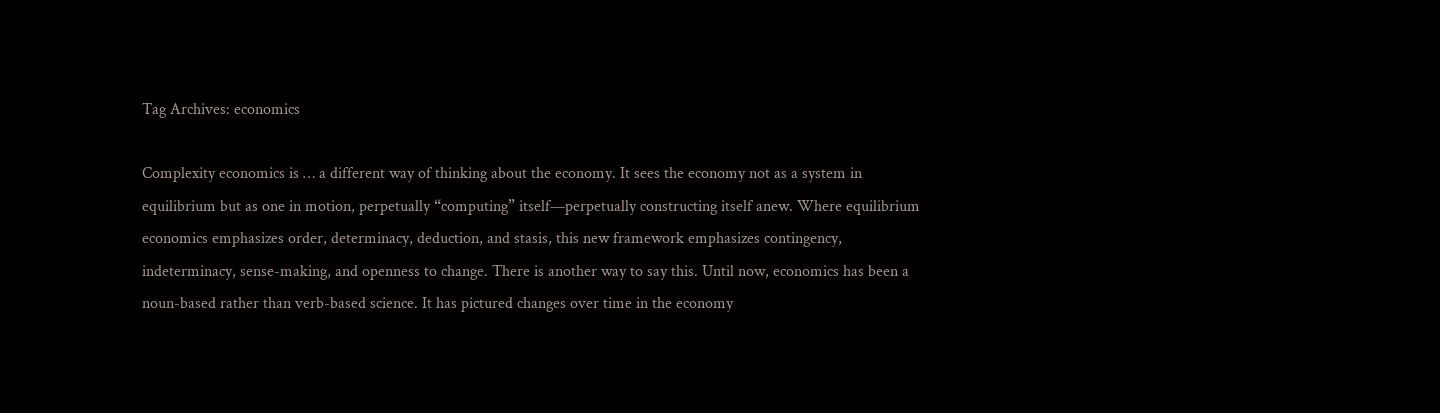Tag Archives: economics

Complexity economics is … a different way of thinking about the economy. It sees the economy not as a system in equilibrium but as one in motion, perpetually “computing” itself—perpetually constructing itself anew. Where equilibrium economics emphasizes order, determinacy, deduction, and stasis, this new framework emphasizes contingency, indeterminacy, sense-making, and openness to change. There is another way to say this. Until now, economics has been a noun-based rather than verb-based science. It has pictured changes over time in the economy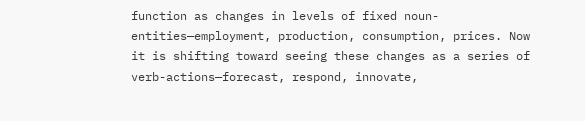function as changes in levels of fixed noun-entities—employment, production, consumption, prices. Now it is shifting toward seeing these changes as a series of verb-actions—forecast, respond, innovate,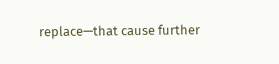replace—that cause further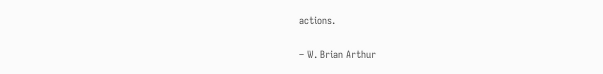actions.

– W. Brian Arthur